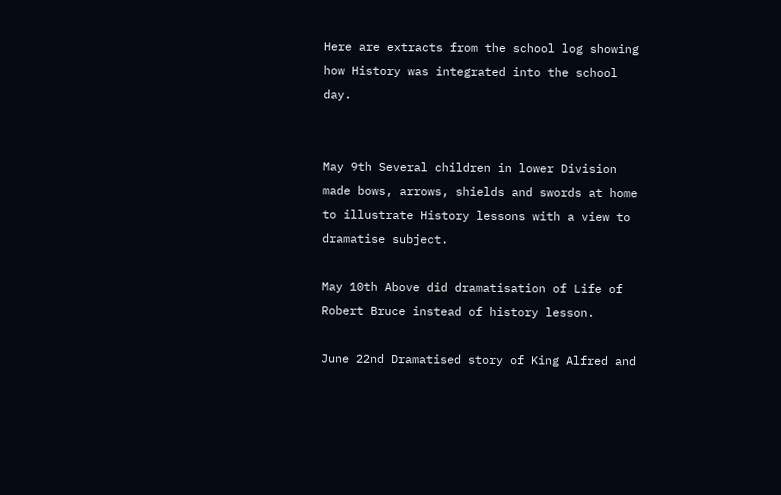Here are extracts from the school log showing how History was integrated into the school day.


May 9th Several children in lower Division made bows, arrows, shields and swords at home to illustrate History lessons with a view to dramatise subject.

May 10th Above did dramatisation of Life of Robert Bruce instead of history lesson.

June 22nd Dramatised story of King Alfred and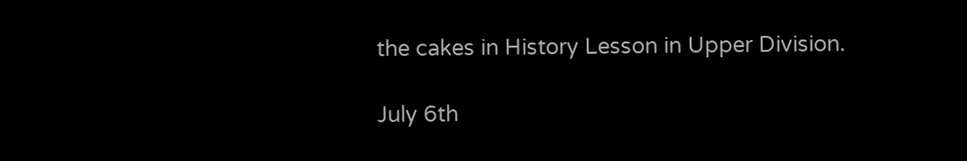the cakes in History Lesson in Upper Division.

July 6th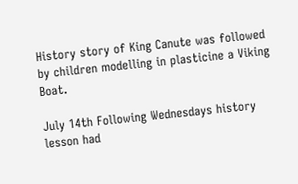History story of King Canute was followed by children modelling in plasticine a Viking Boat.

July 14th Following Wednesdays history lesson had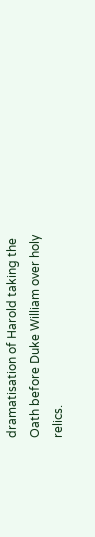dramatisation of Harold taking the Oath before Duke William over holy relics.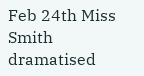Feb 24th Miss Smith dramatised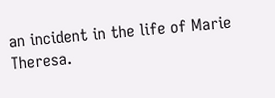an incident in the life of Marie Theresa.